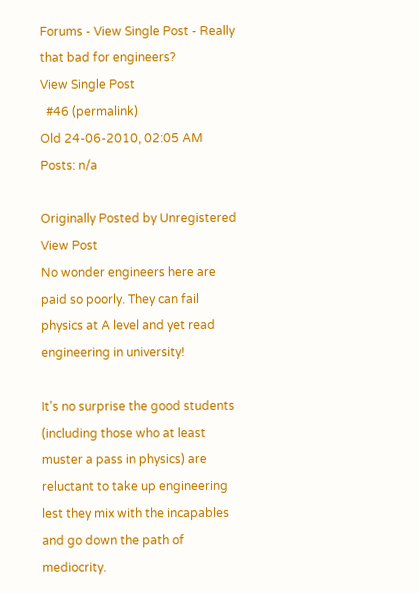Forums - View Single Post - Really that bad for engineers?
View Single Post
  #46 (permalink)
Old 24-06-2010, 02:05 AM
Posts: n/a

Originally Posted by Unregistered View Post
No wonder engineers here are paid so poorly. They can fail physics at A level and yet read engineering in university!

It's no surprise the good students (including those who at least muster a pass in physics) are reluctant to take up engineering lest they mix with the incapables and go down the path of mediocrity.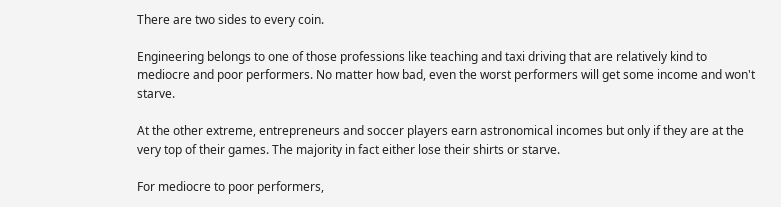There are two sides to every coin.

Engineering belongs to one of those professions like teaching and taxi driving that are relatively kind to mediocre and poor performers. No matter how bad, even the worst performers will get some income and won't starve.

At the other extreme, entrepreneurs and soccer players earn astronomical incomes but only if they are at the very top of their games. The majority in fact either lose their shirts or starve.

For mediocre to poor performers,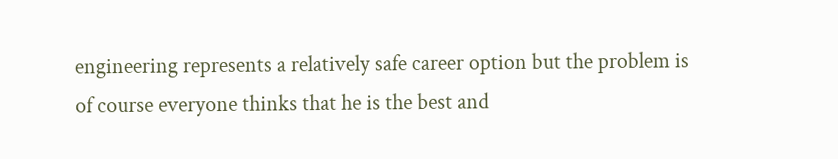engineering represents a relatively safe career option but the problem is of course everyone thinks that he is the best and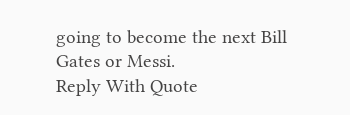going to become the next Bill Gates or Messi.
Reply With Quote